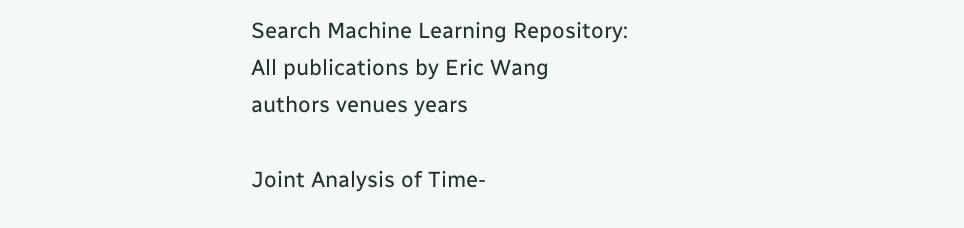Search Machine Learning Repository:
All publications by Eric Wang
authors venues years

Joint Analysis of Time-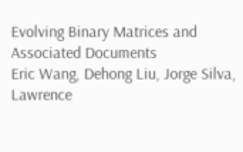Evolving Binary Matrices and Associated Documents
Eric Wang, Dehong Liu, Jorge Silva, Lawrence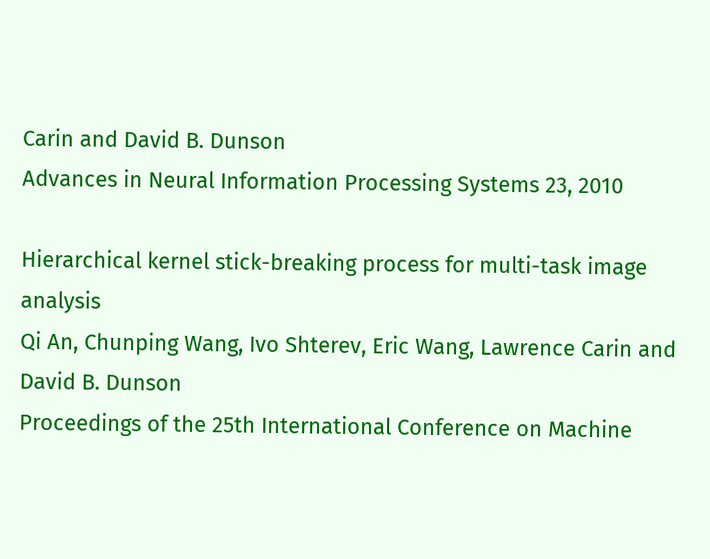Carin and David B. Dunson
Advances in Neural Information Processing Systems 23, 2010

Hierarchical kernel stick-breaking process for multi-task image analysis
Qi An, Chunping Wang, Ivo Shterev, Eric Wang, Lawrence Carin and David B. Dunson
Proceedings of the 25th International Conference on Machine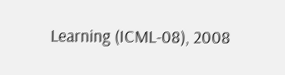Learning (ICML-08), 2008